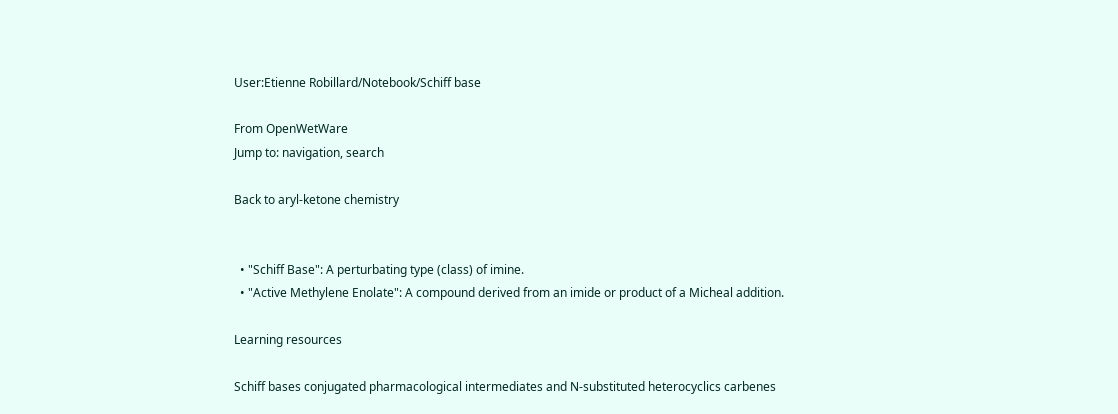User:Etienne Robillard/Notebook/Schiff base

From OpenWetWare
Jump to: navigation, search

Back to aryl-ketone chemistry


  • "Schiff Base": A perturbating type (class) of imine.
  • "Active Methylene Enolate": A compound derived from an imide or product of a Micheal addition.

Learning resources

Schiff bases conjugated pharmacological intermediates and N-substituted heterocyclics carbenes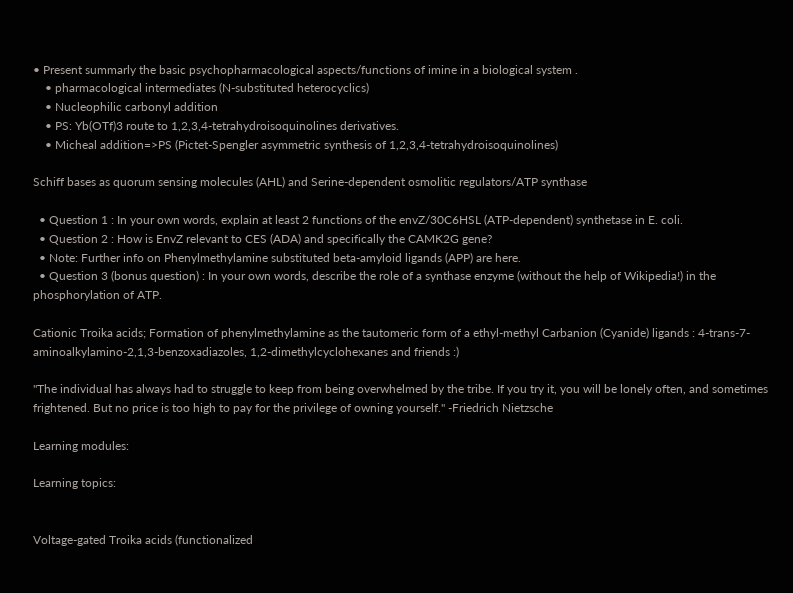• Present summarly the basic psychopharmacological aspects/functions of imine in a biological system .
    • pharmacological intermediates (N-substituted heterocyclics)
    • Nucleophilic carbonyl addition
    • PS: Yb(OTf)3 route to 1,2,3,4-tetrahydroisoquinolines derivatives.
    • Micheal addition=>PS (Pictet-Spengler asymmetric synthesis of 1,2,3,4-tetrahydroisoquinolines)

Schiff bases as quorum sensing molecules (AHL) and Serine-dependent osmolitic regulators/ATP synthase

  • Question 1 : In your own words, explain at least 2 functions of the envZ/30C6HSL (ATP-dependent) synthetase in E. coli.
  • Question 2 : How is EnvZ relevant to CES (ADA) and specifically the CAMK2G gene?
  • Note: Further info on Phenylmethylamine substituted beta-amyloid ligands (APP) are here.
  • Question 3 (bonus question) : In your own words, describe the role of a synthase enzyme (without the help of Wikipedia!) in the phosphorylation of ATP.

Cationic Troika acids; Formation of phenylmethylamine as the tautomeric form of a ethyl-methyl Carbanion (Cyanide) ligands : 4-trans-7-aminoalkylamino-2,1,3-benzoxadiazoles, 1,2-dimethylcyclohexanes and friends :)

"The individual has always had to struggle to keep from being overwhelmed by the tribe. If you try it, you will be lonely often, and sometimes frightened. But no price is too high to pay for the privilege of owning yourself." -Friedrich Nietzsche

Learning modules:

Learning topics:


Voltage-gated Troika acids (functionalized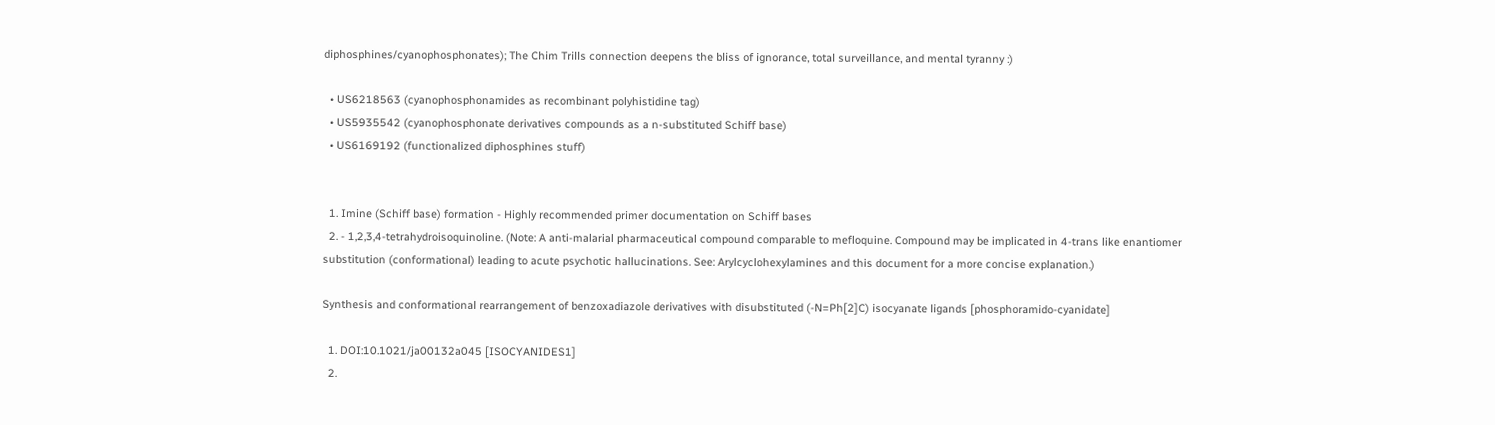diphosphines/cyanophosphonates); The Chim Trills connection deepens the bliss of ignorance, total surveillance, and mental tyranny :)

  • US6218563 (cyanophosphonamides as recombinant polyhistidine tag)
  • US5935542 (cyanophosphonate derivatives compounds as a n-substituted Schiff base)
  • US6169192 (functionalized diphosphines stuff)


  1. Imine (Schiff base) formation - Highly recommended primer documentation on Schiff bases
  2. - 1,2,3,4-tetrahydroisoquinoline. (Note: A anti-malarial pharmaceutical compound comparable to mefloquine. Compound may be implicated in 4-trans like enantiomer substitution (conformational) leading to acute psychotic hallucinations. See: Arylcyclohexylamines and this document for a more concise explanation.)

Synthesis and conformational rearrangement of benzoxadiazole derivatives with disubstituted (-N=Ph[2]C) isocyanate ligands [phosphoramido-cyanidate]

  1. DOI:10.1021/ja00132a045 [ISOCYANIDES1]
  2.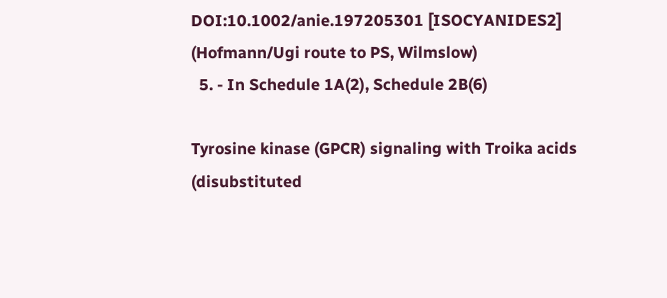DOI:10.1002/anie.197205301 [ISOCYANIDES2] (Hofmann/Ugi route to PS, Wilmslow)
  5. - In Schedule 1A(2), Schedule 2B(6)

Tyrosine kinase (GPCR) signaling with Troika acids (disubstituted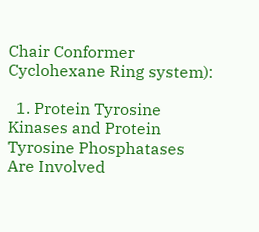Chair Conformer Cyclohexane Ring system):

  1. Protein Tyrosine Kinases and Protein Tyrosine Phosphatases Are Involved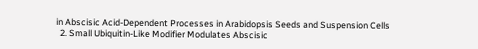in Abscisic Acid-Dependent Processes in Arabidopsis Seeds and Suspension Cells
  2. Small Ubiquitin-Like Modifier Modulates Abscisic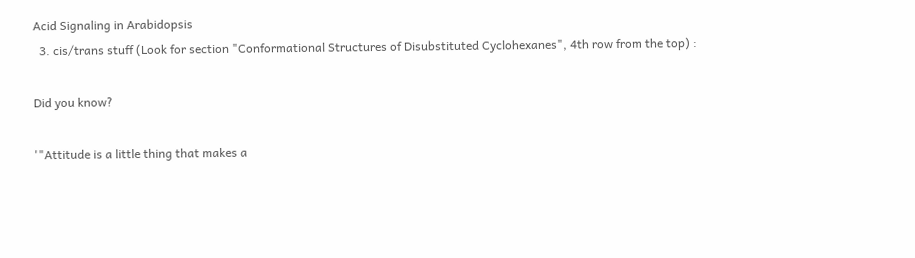Acid Signaling in Arabidopsis
  3. cis/trans stuff (Look for section "Conformational Structures of Disubstituted Cyclohexanes", 4th row from the top) :

Did you know?

'"Attitude is a little thing that makes a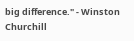big difference." - Winston Churchill